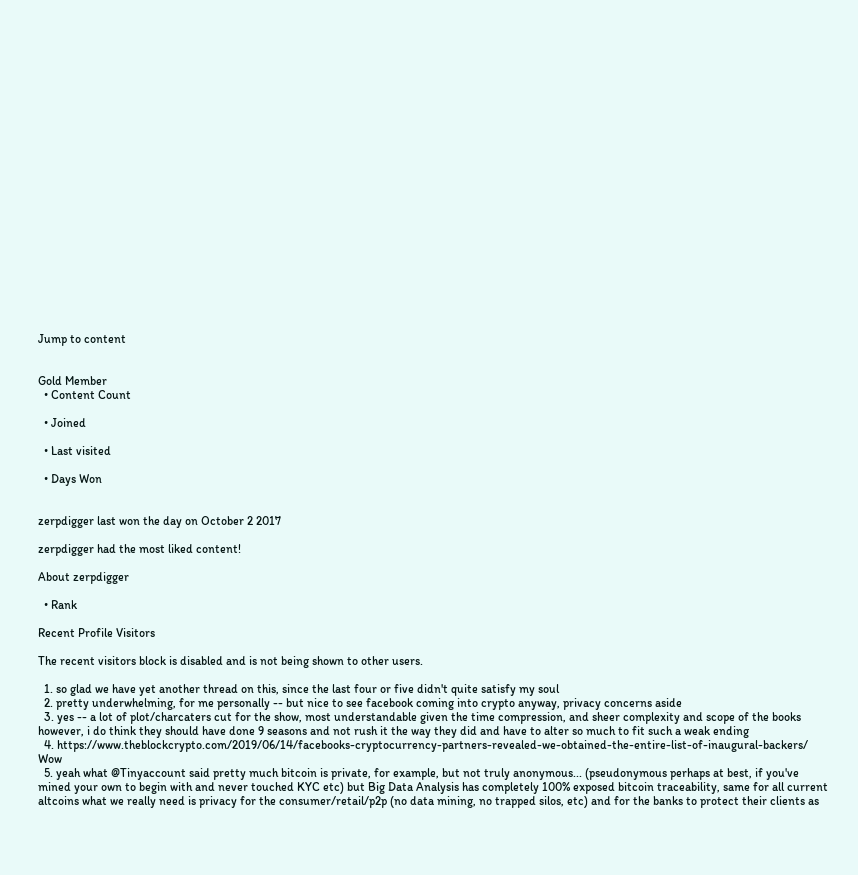Jump to content


Gold Member
  • Content Count

  • Joined

  • Last visited

  • Days Won


zerpdigger last won the day on October 2 2017

zerpdigger had the most liked content!

About zerpdigger

  • Rank

Recent Profile Visitors

The recent visitors block is disabled and is not being shown to other users.

  1. so glad we have yet another thread on this, since the last four or five didn't quite satisfy my soul
  2. pretty underwhelming, for me personally -- but nice to see facebook coming into crypto anyway, privacy concerns aside
  3. yes -- a lot of plot/charcaters cut for the show, most understandable given the time compression, and sheer complexity and scope of the books however, i do think they should have done 9 seasons and not rush it the way they did and have to alter so much to fit such a weak ending
  4. https://www.theblockcrypto.com/2019/06/14/facebooks-cryptocurrency-partners-revealed-we-obtained-the-entire-list-of-inaugural-backers/ Wow
  5. yeah what @Tinyaccount said pretty much bitcoin is private, for example, but not truly anonymous... (pseudonymous perhaps at best, if you've mined your own to begin with and never touched KYC etc) but Big Data Analysis has completely 100% exposed bitcoin traceability, same for all current altcoins what we really need is privacy for the consumer/retail/p2p (no data mining, no trapped silos, etc) and for the banks to protect their clients as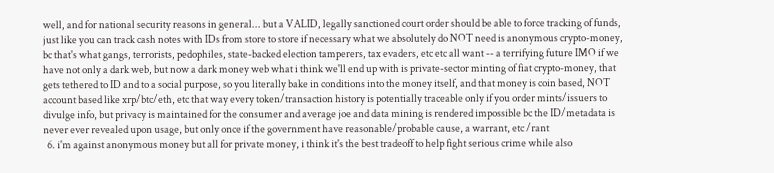well, and for national security reasons in general... but a VALID, legally sanctioned court order should be able to force tracking of funds, just like you can track cash notes with IDs from store to store if necessary what we absolutely do NOT need is anonymous crypto-money, bc that's what gangs, terrorists, pedophiles, state-backed election tamperers, tax evaders, etc etc all want -- a terrifying future IMO if we have not only a dark web, but now a dark money web what i think we'll end up with is private-sector minting of fiat crypto-money, that gets tethered to ID and to a social purpose, so you literally bake in conditions into the money itself, and that money is coin based, NOT account based like xrp/btc/eth, etc that way every token/transaction history is potentially traceable only if you order mints/issuers to divulge info, but privacy is maintained for the consumer and average joe and data mining is rendered impossible bc the ID/metadata is never ever revealed upon usage, but only once if the government have reasonable/probable cause, a warrant, etc /rant
  6. i'm against anonymous money but all for private money, i think it's the best tradeoff to help fight serious crime while also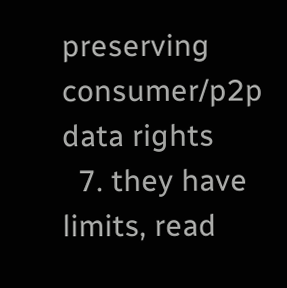preserving consumer/p2p data rights
  7. they have limits, read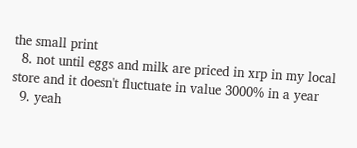the small print
  8. not until eggs and milk are priced in xrp in my local store and it doesn't fluctuate in value 3000% in a year
  9. yeah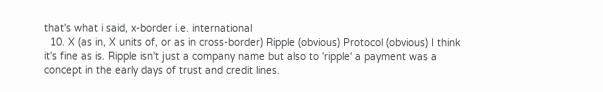that's what i said, x-border i.e. international
  10. X (as in, X units of, or as in cross-border) Ripple (obvious) Protocol (obvious) I think it's fine as is. Ripple isn't just a company name but also to 'ripple' a payment was a concept in the early days of trust and credit lines.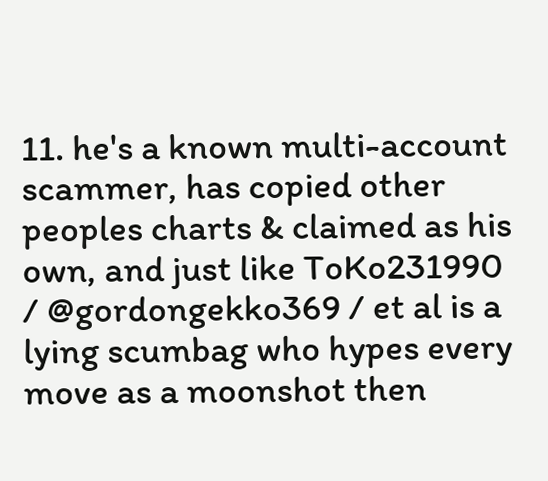11. he's a known multi-account scammer, has copied other peoples charts & claimed as his own, and just like ToKo231990 / @gordongekko369 / et al is a lying scumbag who hypes every move as a moonshot then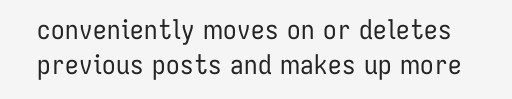conveniently moves on or deletes previous posts and makes up more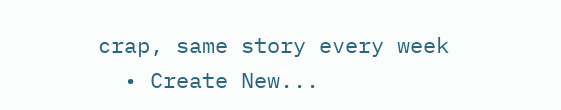crap, same story every week
  • Create New...